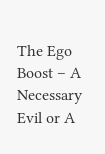The Ego Boost – A Necessary Evil or A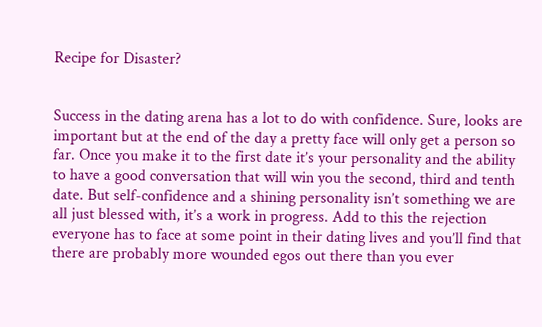Recipe for Disaster?


Success in the dating arena has a lot to do with confidence. Sure, looks are important but at the end of the day a pretty face will only get a person so far. Once you make it to the first date it’s your personality and the ability to have a good conversation that will win you the second, third and tenth date. But self-confidence and a shining personality isn’t something we are all just blessed with, it’s a work in progress. Add to this the rejection everyone has to face at some point in their dating lives and you’ll find that there are probably more wounded egos out there than you ever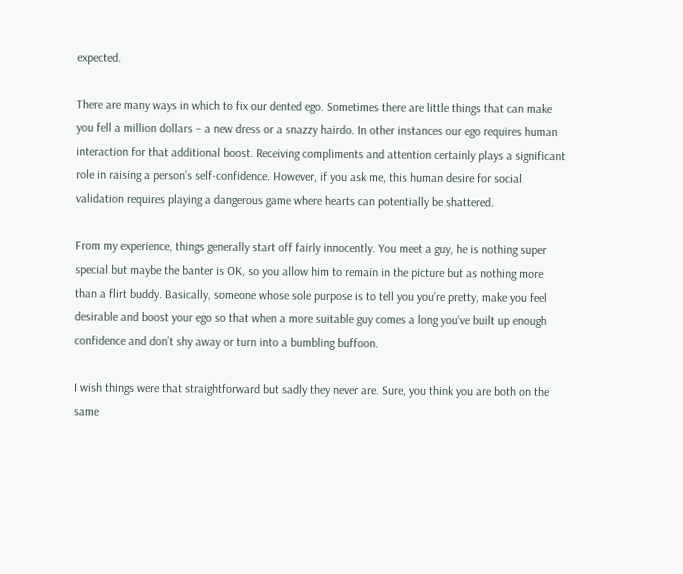expected.

There are many ways in which to fix our dented ego. Sometimes there are little things that can make you fell a million dollars – a new dress or a snazzy hairdo. In other instances our ego requires human interaction for that additional boost. Receiving compliments and attention certainly plays a significant role in raising a person’s self-confidence. However, if you ask me, this human desire for social validation requires playing a dangerous game where hearts can potentially be shattered.

From my experience, things generally start off fairly innocently. You meet a guy, he is nothing super special but maybe the banter is OK, so you allow him to remain in the picture but as nothing more than a flirt buddy. Basically, someone whose sole purpose is to tell you you’re pretty, make you feel desirable and boost your ego so that when a more suitable guy comes a long you’ve built up enough confidence and don’t shy away or turn into a bumbling buffoon.

I wish things were that straightforward but sadly they never are. Sure, you think you are both on the same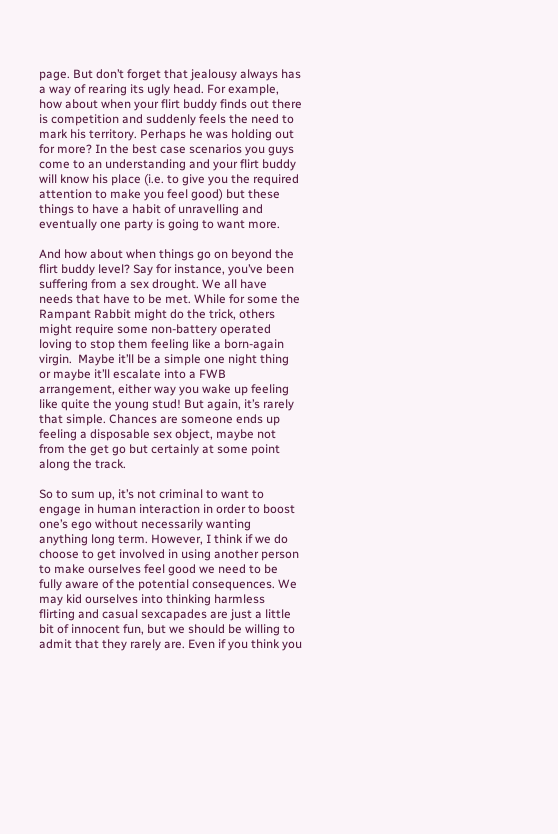page. But don’t forget that jealousy always has a way of rearing its ugly head. For example, how about when your flirt buddy finds out there is competition and suddenly feels the need to mark his territory. Perhaps he was holding out for more? In the best case scenarios you guys come to an understanding and your flirt buddy will know his place (i.e. to give you the required attention to make you feel good) but these things to have a habit of unravelling and eventually one party is going to want more.

And how about when things go on beyond the flirt buddy level? Say for instance, you’ve been suffering from a sex drought. We all have needs that have to be met. While for some the Rampant Rabbit might do the trick, others might require some non-battery operated loving to stop them feeling like a born-again virgin.  Maybe it’ll be a simple one night thing or maybe it’ll escalate into a FWB arrangement, either way you wake up feeling like quite the young stud! But again, it’s rarely that simple. Chances are someone ends up feeling a disposable sex object, maybe not from the get go but certainly at some point along the track.

So to sum up, it’s not criminal to want to engage in human interaction in order to boost one’s ego without necessarily wanting anything long term. However, I think if we do choose to get involved in using another person to make ourselves feel good we need to be fully aware of the potential consequences. We may kid ourselves into thinking harmless flirting and casual sexcapades are just a little bit of innocent fun, but we should be willing to admit that they rarely are. Even if you think you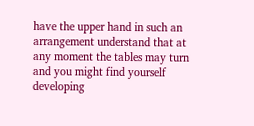have the upper hand in such an arrangement understand that at any moment the tables may turn and you might find yourself developing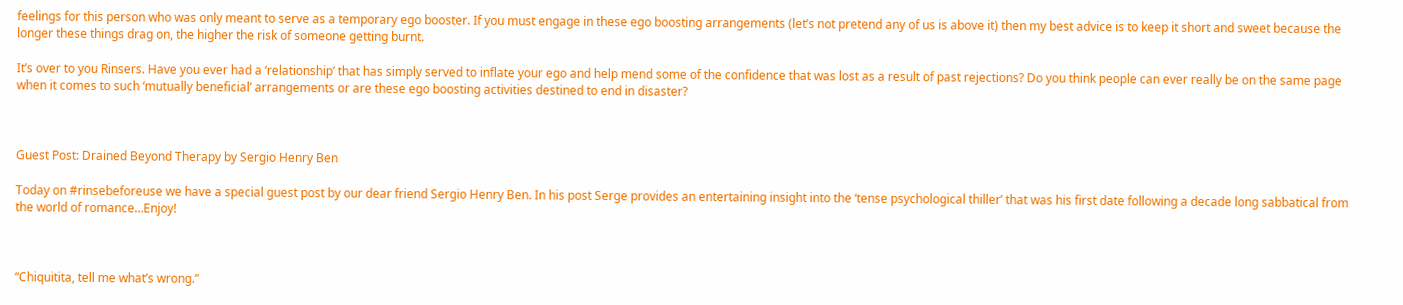feelings for this person who was only meant to serve as a temporary ego booster. If you must engage in these ego boosting arrangements (let’s not pretend any of us is above it) then my best advice is to keep it short and sweet because the longer these things drag on, the higher the risk of someone getting burnt.

It’s over to you Rinsers. Have you ever had a ‘relationship’ that has simply served to inflate your ego and help mend some of the confidence that was lost as a result of past rejections? Do you think people can ever really be on the same page when it comes to such ‘mutually beneficial’ arrangements or are these ego boosting activities destined to end in disaster?



Guest Post: Drained Beyond Therapy by Sergio Henry Ben

Today on #rinsebeforeuse we have a special guest post by our dear friend Sergio Henry Ben. In his post Serge provides an entertaining insight into the ‘tense psychological thiller’ that was his first date following a decade long sabbatical from the world of romance…Enjoy!



“Chiquitita, tell me what’s wrong.”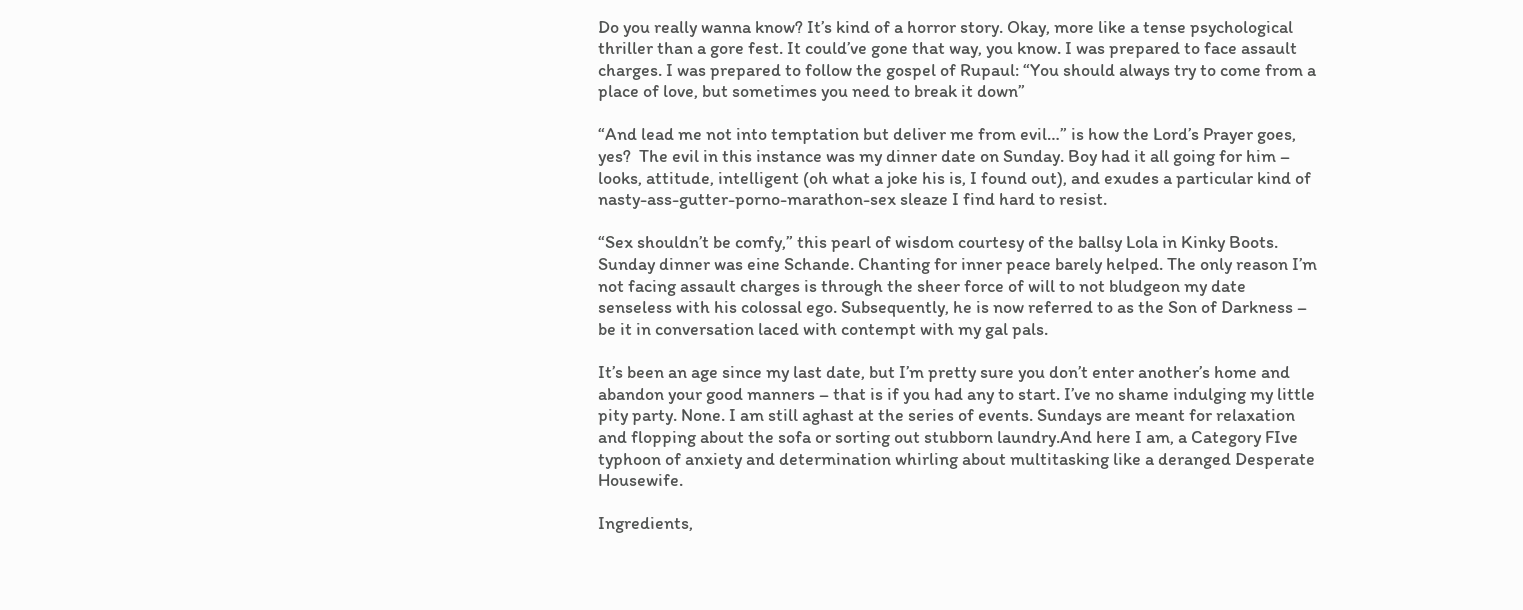Do you really wanna know? It’s kind of a horror story. Okay, more like a tense psychological thriller than a gore fest. It could’ve gone that way, you know. I was prepared to face assault charges. I was prepared to follow the gospel of Rupaul: “You should always try to come from a place of love, but sometimes you need to break it down”

“And lead me not into temptation but deliver me from evil…” is how the Lord’s Prayer goes, yes?  The evil in this instance was my dinner date on Sunday. Boy had it all going for him – looks, attitude, intelligent (oh what a joke his is, I found out), and exudes a particular kind of nasty-ass-gutter-porno-marathon-sex sleaze I find hard to resist.

“Sex shouldn’t be comfy,” this pearl of wisdom courtesy of the ballsy Lola in Kinky Boots. Sunday dinner was eine Schande. Chanting for inner peace barely helped. The only reason I’m not facing assault charges is through the sheer force of will to not bludgeon my date senseless with his colossal ego. Subsequently, he is now referred to as the Son of Darkness – be it in conversation laced with contempt with my gal pals.

It’s been an age since my last date, but I’m pretty sure you don’t enter another’s home and abandon your good manners – that is if you had any to start. I’ve no shame indulging my little pity party. None. I am still aghast at the series of events. Sundays are meant for relaxation and flopping about the sofa or sorting out stubborn laundry.And here I am, a Category FIve typhoon of anxiety and determination whirling about multitasking like a deranged Desperate Housewife.

Ingredients,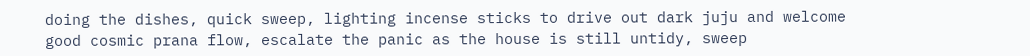doing the dishes, quick sweep, lighting incense sticks to drive out dark juju and welcome good cosmic prana flow, escalate the panic as the house is still untidy, sweep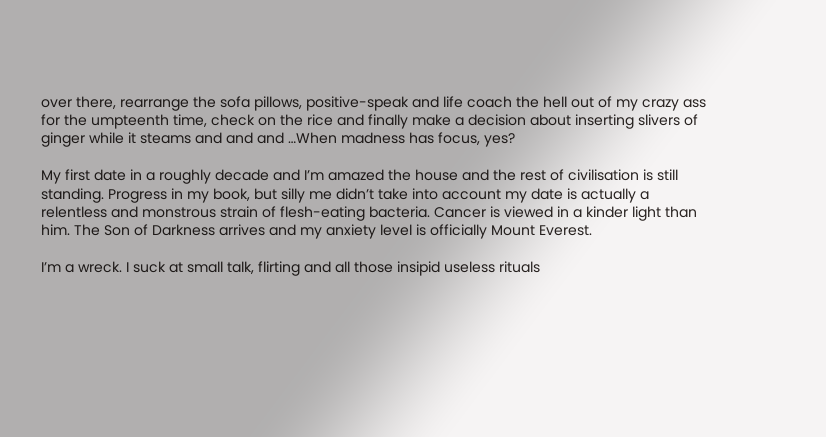over there, rearrange the sofa pillows, positive-speak and life coach the hell out of my crazy ass for the umpteenth time, check on the rice and finally make a decision about inserting slivers of ginger while it steams and and and …When madness has focus, yes?

My first date in a roughly decade and I’m amazed the house and the rest of civilisation is still standing. Progress in my book, but silly me didn’t take into account my date is actually a relentless and monstrous strain of flesh-eating bacteria. Cancer is viewed in a kinder light than him. The Son of Darkness arrives and my anxiety level is officially Mount Everest.

I’m a wreck. I suck at small talk, flirting and all those insipid useless rituals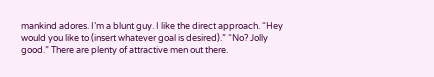mankind adores. I’m a blunt guy. I like the direct approach. “Hey would you like to (insert whatever goal is desired).” “No? Jolly good.” There are plenty of attractive men out there.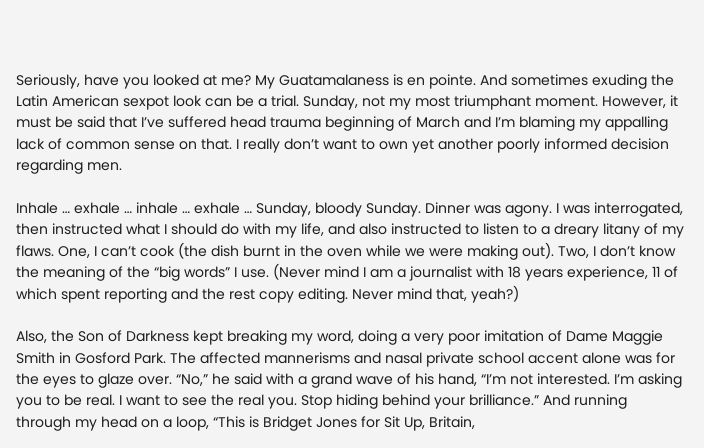Seriously, have you looked at me? My Guatamalaness is en pointe. And sometimes exuding the Latin American sexpot look can be a trial. Sunday, not my most triumphant moment. However, it must be said that I’ve suffered head trauma beginning of March and I’m blaming my appalling lack of common sense on that. I really don’t want to own yet another poorly informed decision regarding men.

Inhale … exhale … inhale … exhale … Sunday, bloody Sunday. Dinner was agony. I was interrogated, then instructed what I should do with my life, and also instructed to listen to a dreary litany of my flaws. One, I can’t cook (the dish burnt in the oven while we were making out). Two, I don’t know the meaning of the “big words” I use. (Never mind I am a journalist with 18 years experience, 11 of which spent reporting and the rest copy editing. Never mind that, yeah?)

Also, the Son of Darkness kept breaking my word, doing a very poor imitation of Dame Maggie Smith in Gosford Park. The affected mannerisms and nasal private school accent alone was for the eyes to glaze over. “No,” he said with a grand wave of his hand, “I’m not interested. I’m asking you to be real. I want to see the real you. Stop hiding behind your brilliance.” And running through my head on a loop, “This is Bridget Jones for Sit Up, Britain,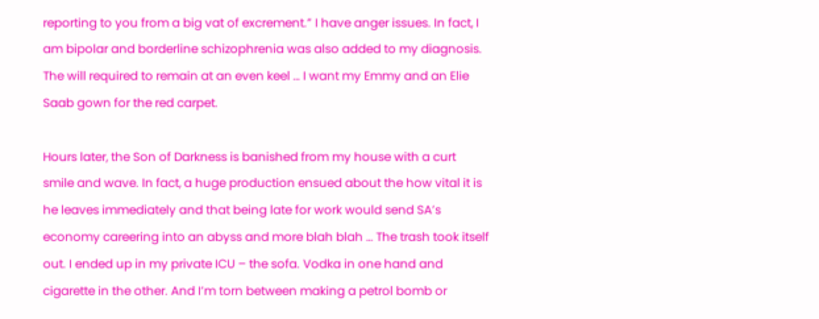reporting to you from a big vat of excrement.” I have anger issues. In fact, I am bipolar and borderline schizophrenia was also added to my diagnosis. The will required to remain at an even keel … I want my Emmy and an Elie Saab gown for the red carpet.

Hours later, the Son of Darkness is banished from my house with a curt smile and wave. In fact, a huge production ensued about the how vital it is he leaves immediately and that being late for work would send SA’s economy careering into an abyss and more blah blah … The trash took itself out. I ended up in my private ICU – the sofa. Vodka in one hand and cigarette in the other. And I’m torn between making a petrol bomb or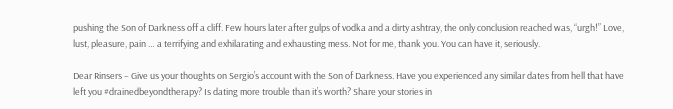pushing the Son of Darkness off a cliff. Few hours later after gulps of vodka and a dirty ashtray, the only conclusion reached was, “urgh!” Love, lust, pleasure, pain … a terrifying and exhilarating and exhausting mess. Not for me, thank you. You can have it, seriously.

Dear Rinsers – Give us your thoughts on Sergio’s account with the Son of Darkness. Have you experienced any similar dates from hell that have left you #drainedbeyondtherapy? Is dating more trouble than it’s worth? Share your stories in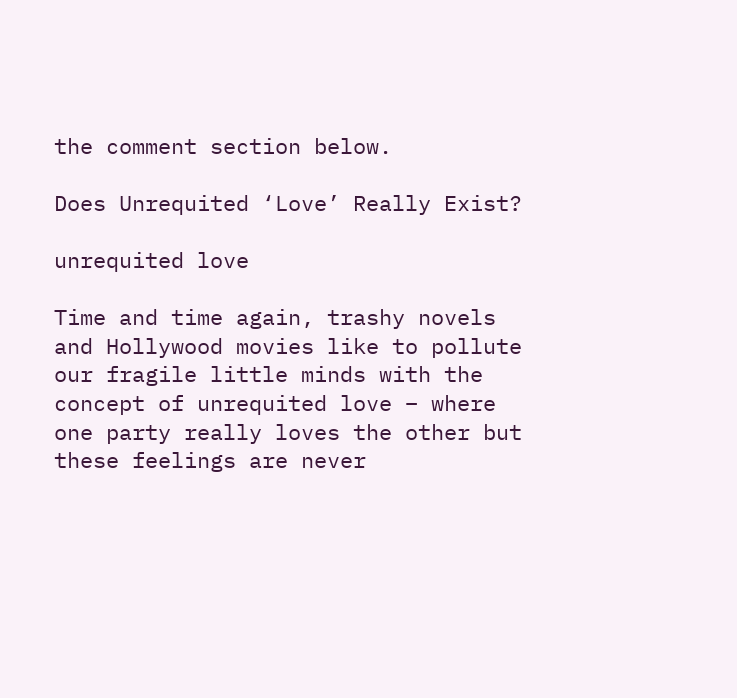the comment section below.

Does Unrequited ‘Love’ Really Exist?

unrequited love

Time and time again, trashy novels and Hollywood movies like to pollute our fragile little minds with the concept of unrequited love – where one party really loves the other but these feelings are never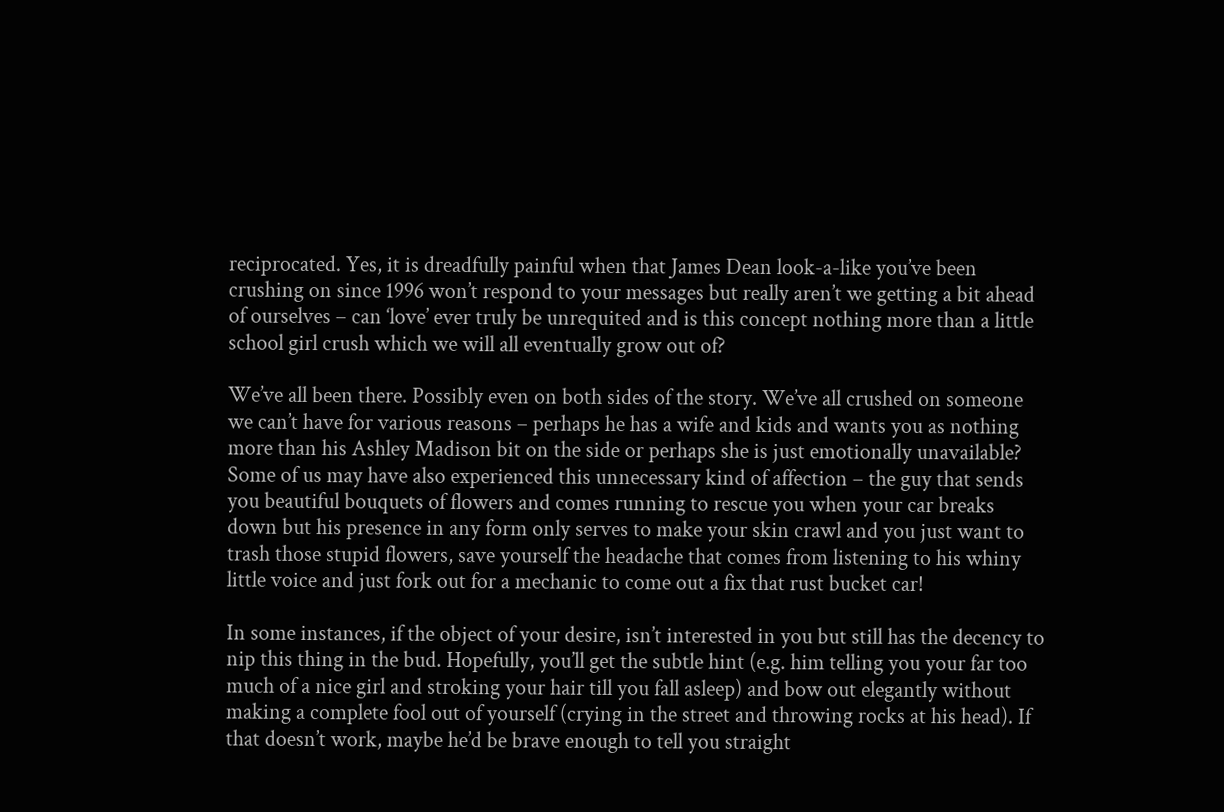reciprocated. Yes, it is dreadfully painful when that James Dean look-a-like you’ve been crushing on since 1996 won’t respond to your messages but really aren’t we getting a bit ahead of ourselves – can ‘love’ ever truly be unrequited and is this concept nothing more than a little school girl crush which we will all eventually grow out of?

We’ve all been there. Possibly even on both sides of the story. We’ve all crushed on someone we can’t have for various reasons – perhaps he has a wife and kids and wants you as nothing more than his Ashley Madison bit on the side or perhaps she is just emotionally unavailable? Some of us may have also experienced this unnecessary kind of affection – the guy that sends you beautiful bouquets of flowers and comes running to rescue you when your car breaks down but his presence in any form only serves to make your skin crawl and you just want to trash those stupid flowers, save yourself the headache that comes from listening to his whiny little voice and just fork out for a mechanic to come out a fix that rust bucket car!

In some instances, if the object of your desire, isn’t interested in you but still has the decency to nip this thing in the bud. Hopefully, you’ll get the subtle hint (e.g. him telling you your far too much of a nice girl and stroking your hair till you fall asleep) and bow out elegantly without making a complete fool out of yourself (crying in the street and throwing rocks at his head). If that doesn’t work, maybe he’d be brave enough to tell you straight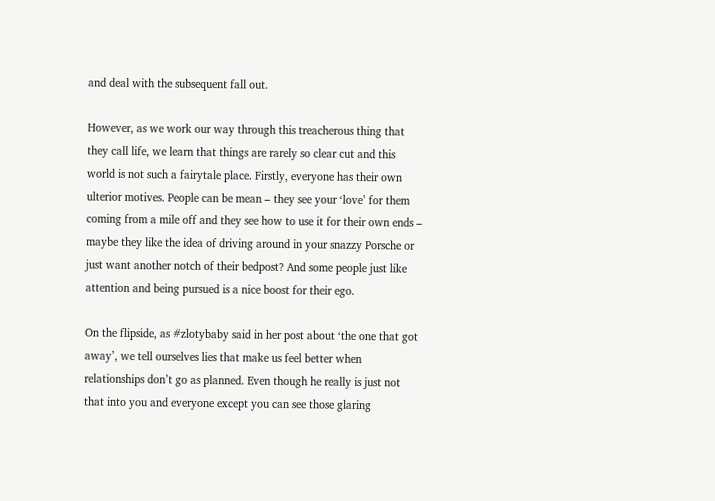and deal with the subsequent fall out.

However, as we work our way through this treacherous thing that they call life, we learn that things are rarely so clear cut and this world is not such a fairytale place. Firstly, everyone has their own ulterior motives. People can be mean – they see your ‘love’ for them coming from a mile off and they see how to use it for their own ends – maybe they like the idea of driving around in your snazzy Porsche or just want another notch of their bedpost? And some people just like attention and being pursued is a nice boost for their ego.

On the flipside, as #zlotybaby said in her post about ‘the one that got away’, we tell ourselves lies that make us feel better when relationships don’t go as planned. Even though he really is just not that into you and everyone except you can see those glaring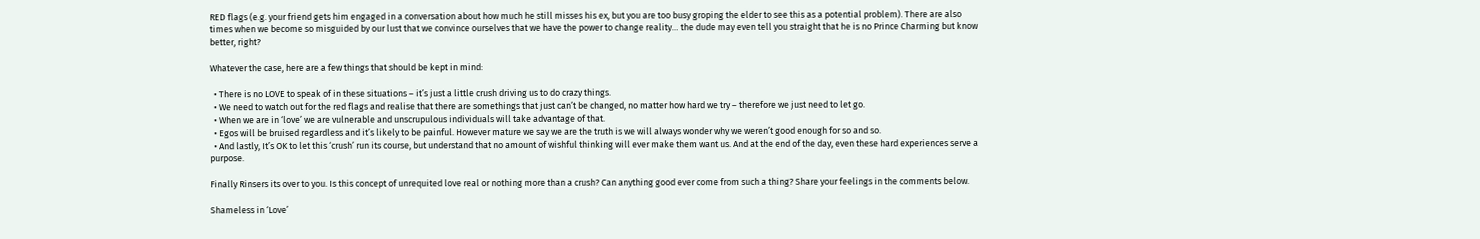RED flags (e.g. your friend gets him engaged in a conversation about how much he still misses his ex, but you are too busy groping the elder to see this as a potential problem). There are also times when we become so misguided by our lust that we convince ourselves that we have the power to change reality… the dude may even tell you straight that he is no Prince Charming but know better, right?

Whatever the case, here are a few things that should be kept in mind:

  • There is no LOVE to speak of in these situations – it’s just a little crush driving us to do crazy things.
  • We need to watch out for the red flags and realise that there are somethings that just can’t be changed, no matter how hard we try – therefore we just need to let go.
  • When we are in ‘love’ we are vulnerable and unscrupulous individuals will take advantage of that.
  • Egos will be bruised regardless and it’s likely to be painful. However mature we say we are the truth is we will always wonder why we weren’t good enough for so and so.
  • And lastly, It’s OK to let this ‘crush’ run its course, but understand that no amount of wishful thinking will ever make them want us. And at the end of the day, even these hard experiences serve a purpose.

Finally Rinsers its over to you. Is this concept of unrequited love real or nothing more than a crush? Can anything good ever come from such a thing? Share your feelings in the comments below.

Shameless in ‘Love’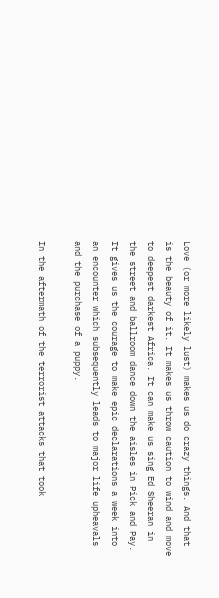Love (or more likely lust) makes us do crazy things. And that is the beauty of it. It makes us throw caution to wind and move to deepest darkest Africa. It can make us sing Ed Sheeran in the street and ballroom dance down the aisles in Pick and Pay.  It gives us the courage to make epic declarations a week into an encounter which subsequently leads to major life upheavals and the purchase of a puppy.

In the aftermath of the terrorist attacks that took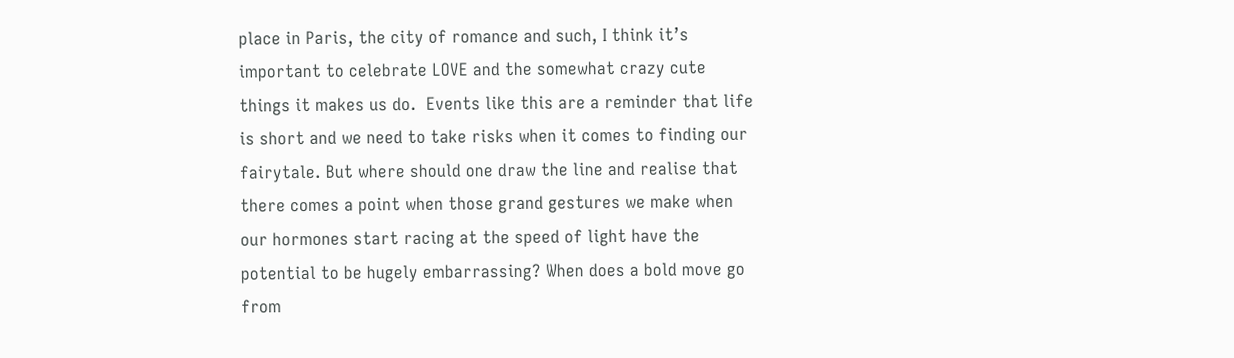place in Paris, the city of romance and such, I think it’s important to celebrate LOVE and the somewhat crazy cute things it makes us do.  Events like this are a reminder that life is short and we need to take risks when it comes to finding our fairytale. But where should one draw the line and realise that there comes a point when those grand gestures we make when our hormones start racing at the speed of light have the potential to be hugely embarrassing? When does a bold move go from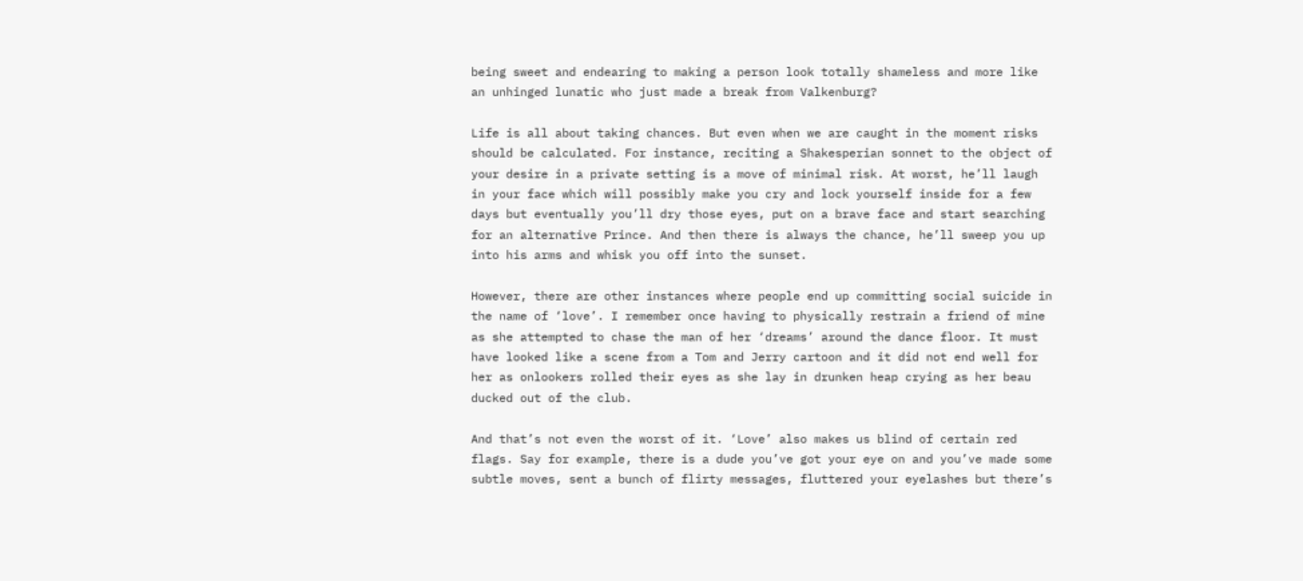being sweet and endearing to making a person look totally shameless and more like an unhinged lunatic who just made a break from Valkenburg?

Life is all about taking chances. But even when we are caught in the moment risks should be calculated. For instance, reciting a Shakesperian sonnet to the object of your desire in a private setting is a move of minimal risk. At worst, he’ll laugh in your face which will possibly make you cry and lock yourself inside for a few days but eventually you’ll dry those eyes, put on a brave face and start searching for an alternative Prince. And then there is always the chance, he’ll sweep you up into his arms and whisk you off into the sunset.

However, there are other instances where people end up committing social suicide in the name of ‘love’. I remember once having to physically restrain a friend of mine as she attempted to chase the man of her ‘dreams’ around the dance floor. It must have looked like a scene from a Tom and Jerry cartoon and it did not end well for her as onlookers rolled their eyes as she lay in drunken heap crying as her beau ducked out of the club.

And that’s not even the worst of it. ‘Love’ also makes us blind of certain red flags. Say for example, there is a dude you’ve got your eye on and you’ve made some subtle moves, sent a bunch of flirty messages, fluttered your eyelashes but there’s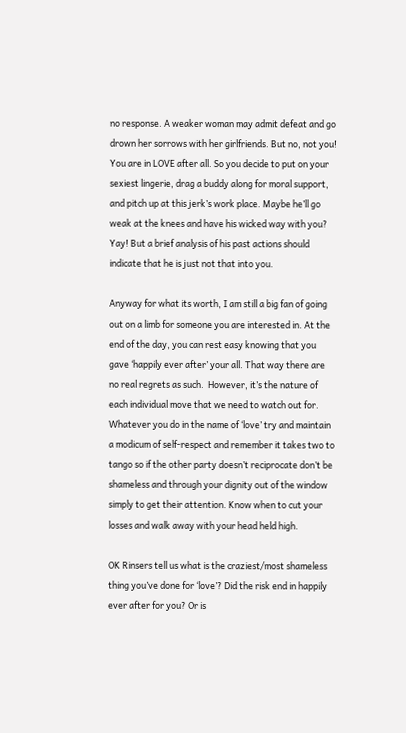no response. A weaker woman may admit defeat and go drown her sorrows with her girlfriends. But no, not you! You are in LOVE after all. So you decide to put on your sexiest lingerie, drag a buddy along for moral support, and pitch up at this jerk’s work place. Maybe he’ll go weak at the knees and have his wicked way with you? Yay! But a brief analysis of his past actions should indicate that he is just not that into you.

Anyway for what its worth, I am still a big fan of going out on a limb for someone you are interested in. At the end of the day, you can rest easy knowing that you gave ‘happily ever after’ your all. That way there are no real regrets as such.  However, it’s the nature of each individual move that we need to watch out for. Whatever you do in the name of ‘love’ try and maintain a modicum of self-respect and remember it takes two to tango so if the other party doesn’t reciprocate don’t be shameless and through your dignity out of the window simply to get their attention. Know when to cut your losses and walk away with your head held high.

OK Rinsers tell us what is the craziest/most shameless thing you’ve done for ‘love’? Did the risk end in happily ever after for you? Or is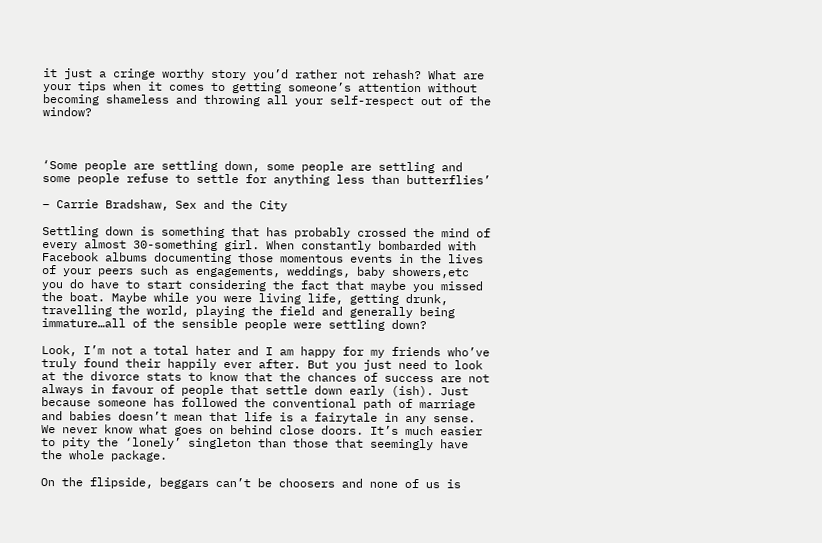it just a cringe worthy story you’d rather not rehash? What are your tips when it comes to getting someone’s attention without becoming shameless and throwing all your self-respect out of the window?



‘Some people are settling down, some people are settling and some people refuse to settle for anything less than butterflies’

– Carrie Bradshaw, Sex and the City

Settling down is something that has probably crossed the mind of every almost 30-something girl. When constantly bombarded with Facebook albums documenting those momentous events in the lives of your peers such as engagements, weddings, baby showers,etc you do have to start considering the fact that maybe you missed the boat. Maybe while you were living life, getting drunk, travelling the world, playing the field and generally being immature…all of the sensible people were settling down?

Look, I’m not a total hater and I am happy for my friends who’ve truly found their happily ever after. But you just need to look at the divorce stats to know that the chances of success are not always in favour of people that settle down early (ish). Just because someone has followed the conventional path of marriage and babies doesn’t mean that life is a fairytale in any sense. We never know what goes on behind close doors. It’s much easier to pity the ‘lonely’ singleton than those that seemingly have the whole package.

On the flipside, beggars can’t be choosers and none of us is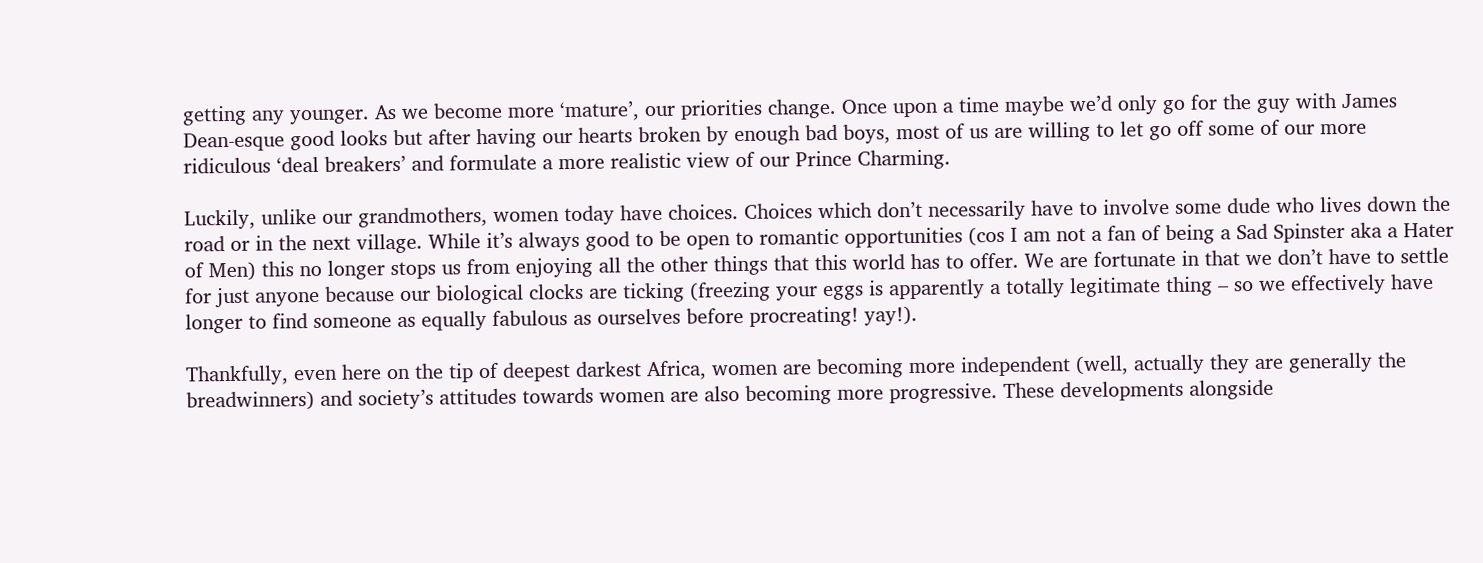getting any younger. As we become more ‘mature’, our priorities change. Once upon a time maybe we’d only go for the guy with James Dean-esque good looks but after having our hearts broken by enough bad boys, most of us are willing to let go off some of our more ridiculous ‘deal breakers’ and formulate a more realistic view of our Prince Charming.

Luckily, unlike our grandmothers, women today have choices. Choices which don’t necessarily have to involve some dude who lives down the road or in the next village. While it’s always good to be open to romantic opportunities (cos I am not a fan of being a Sad Spinster aka a Hater of Men) this no longer stops us from enjoying all the other things that this world has to offer. We are fortunate in that we don’t have to settle for just anyone because our biological clocks are ticking (freezing your eggs is apparently a totally legitimate thing – so we effectively have longer to find someone as equally fabulous as ourselves before procreating! yay!).

Thankfully, even here on the tip of deepest darkest Africa, women are becoming more independent (well, actually they are generally the breadwinners) and society’s attitudes towards women are also becoming more progressive. These developments alongside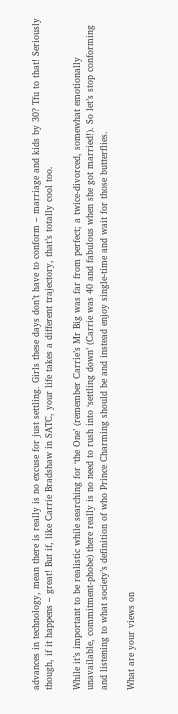advances in technology, mean there is really is no excuse for just settling. Girls these days don’t have to conform – marriage and kids by 30? Tfu to that! Seriously though, if it happens – great! But if, like Carrie Bradshaw in SATC, your life takes a different trajectory, that’s totally cool too.

While it’s important to be realistic while searching for ‘the One’ (remember Carrie’s Mr Big was far from perfect; a twice-divorced, somewhat emotionally unavailable, commitment-phobe) there really is no need to rush into ‘settling down’ (Carrie was 40 and fabulous when she got married!). So let’s stop conforming and listening to what society’s definition of who Prince Charming should be and instead enjoy single-time and wait for those butterflies.

What are your views on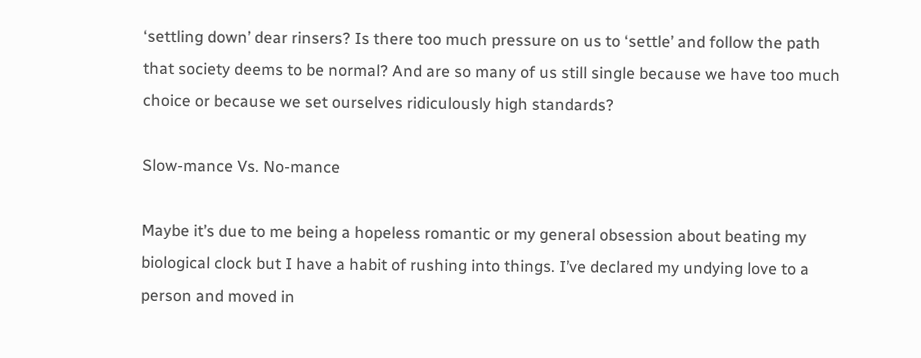‘settling down’ dear rinsers? Is there too much pressure on us to ‘settle’ and follow the path that society deems to be normal? And are so many of us still single because we have too much choice or because we set ourselves ridiculously high standards?

Slow-mance Vs. No-mance

Maybe it’s due to me being a hopeless romantic or my general obsession about beating my biological clock but I have a habit of rushing into things. I’ve declared my undying love to a person and moved in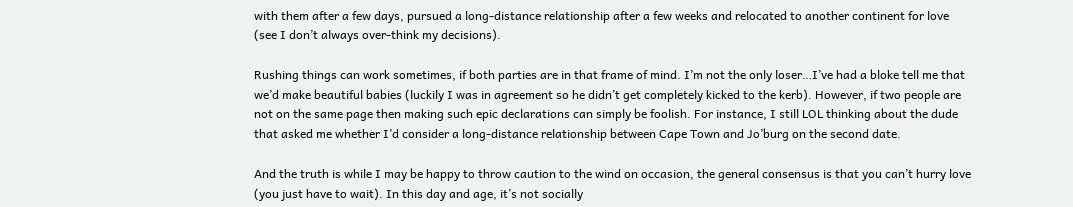with them after a few days, pursued a long-distance relationship after a few weeks and relocated to another continent for love (see I don’t always over-think my decisions).

Rushing things can work sometimes, if both parties are in that frame of mind. I’m not the only loser…I’ve had a bloke tell me that we’d make beautiful babies (luckily I was in agreement so he didn’t get completely kicked to the kerb). However, if two people are not on the same page then making such epic declarations can simply be foolish. For instance, I still LOL thinking about the dude that asked me whether I’d consider a long-distance relationship between Cape Town and Jo’burg on the second date.

And the truth is while I may be happy to throw caution to the wind on occasion, the general consensus is that you can’t hurry love (you just have to wait). In this day and age, it’s not socially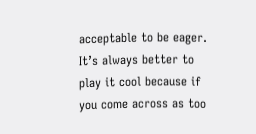acceptable to be eager. It’s always better to play it cool because if you come across as too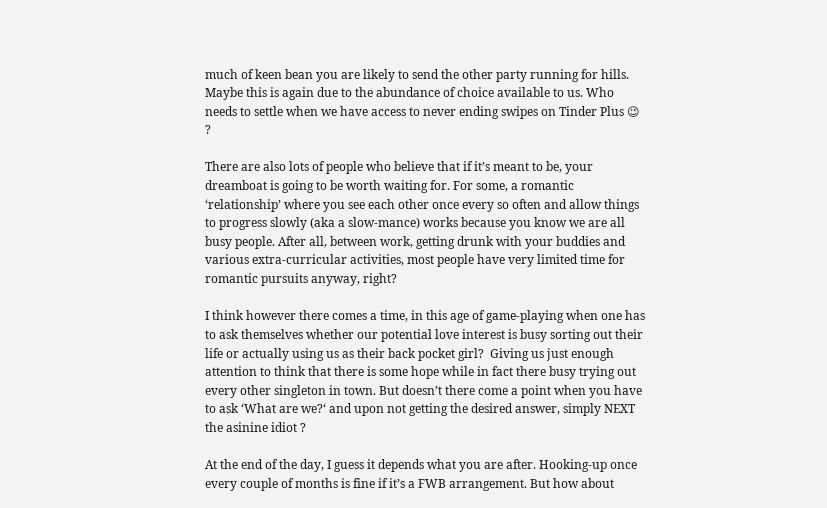much of keen bean you are likely to send the other party running for hills. Maybe this is again due to the abundance of choice available to us. Who needs to settle when we have access to never ending swipes on Tinder Plus 😉 ?

There are also lots of people who believe that if it’s meant to be, your dreamboat is going to be worth waiting for. For some, a romantic ‘relationship’ where you see each other once every so often and allow things to progress slowly (aka a slow-mance) works because you know we are all busy people. After all, between work, getting drunk with your buddies and various extra-curricular activities, most people have very limited time for romantic pursuits anyway, right?

I think however there comes a time, in this age of game-playing when one has to ask themselves whether our potential love interest is busy sorting out their life or actually using us as their back pocket girl?  Giving us just enough attention to think that there is some hope while in fact there busy trying out every other singleton in town. But doesn’t there come a point when you have to ask ‘What are we?‘ and upon not getting the desired answer, simply NEXT the asinine idiot ?

At the end of the day, I guess it depends what you are after. Hooking-up once every couple of months is fine if it’s a FWB arrangement. But how about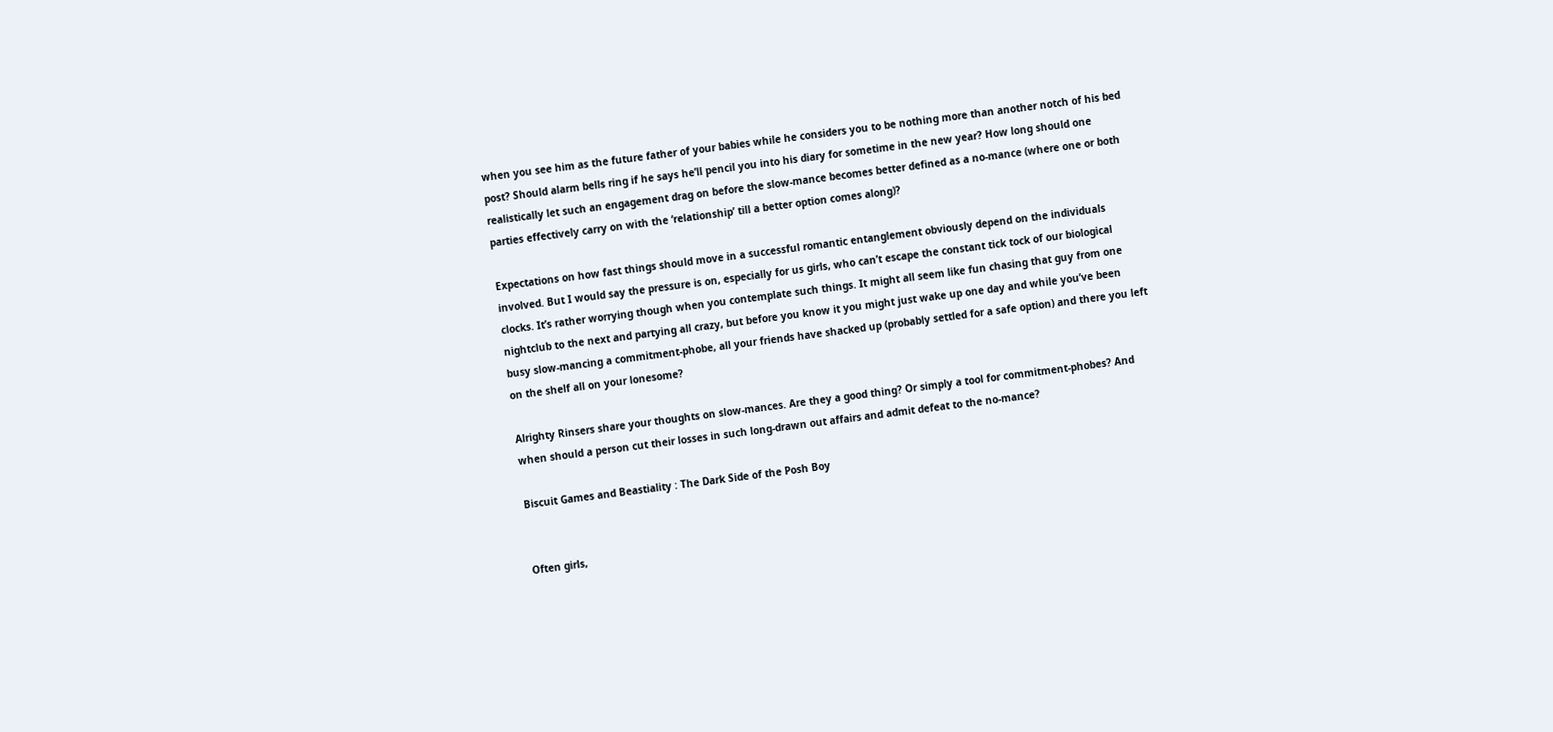when you see him as the future father of your babies while he considers you to be nothing more than another notch of his bed post? Should alarm bells ring if he says he’ll pencil you into his diary for sometime in the new year? How long should one realistically let such an engagement drag on before the slow-mance becomes better defined as a no-mance (where one or both parties effectively carry on with the ‘relationship’ till a better option comes along)?

Expectations on how fast things should move in a successful romantic entanglement obviously depend on the individuals involved. But I would say the pressure is on, especially for us girls, who can’t escape the constant tick tock of our biological clocks. It’s rather worrying though when you contemplate such things. It might all seem like fun chasing that guy from one nightclub to the next and partying all crazy, but before you know it you might just wake up one day and while you’ve been busy slow-mancing a commitment-phobe, all your friends have shacked up (probably settled for a safe option) and there you left on the shelf all on your lonesome?

Alrighty Rinsers share your thoughts on slow-mances. Are they a good thing? Or simply a tool for commitment-phobes? And when should a person cut their losses in such long-drawn out affairs and admit defeat to the no-mance?

Biscuit Games and Beastiality : The Dark Side of the Posh Boy


Often girls,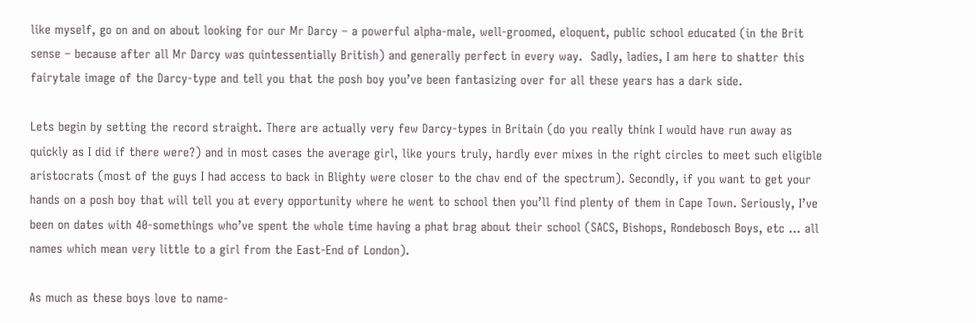like myself, go on and on about looking for our Mr Darcy – a powerful alpha-male, well-groomed, eloquent, public school educated (in the Brit sense – because after all Mr Darcy was quintessentially British) and generally perfect in every way.  Sadly, ladies, I am here to shatter this fairytale image of the Darcy-type and tell you that the posh boy you’ve been fantasizing over for all these years has a dark side.

Lets begin by setting the record straight. There are actually very few Darcy-types in Britain (do you really think I would have run away as quickly as I did if there were?) and in most cases the average girl, like yours truly, hardly ever mixes in the right circles to meet such eligible aristocrats (most of the guys I had access to back in Blighty were closer to the chav end of the spectrum). Secondly, if you want to get your hands on a posh boy that will tell you at every opportunity where he went to school then you’ll find plenty of them in Cape Town. Seriously, I’ve been on dates with 40-somethings who’ve spent the whole time having a phat brag about their school (SACS, Bishops, Rondebosch Boys, etc … all names which mean very little to a girl from the East-End of London).

As much as these boys love to name-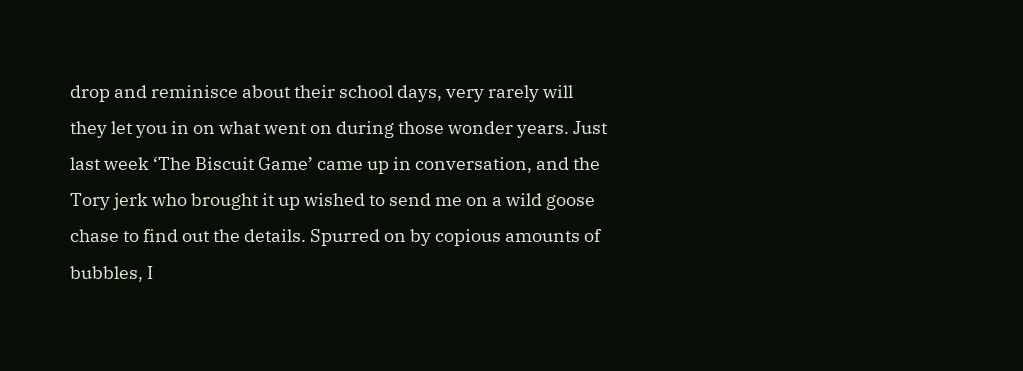drop and reminisce about their school days, very rarely will they let you in on what went on during those wonder years. Just last week ‘The Biscuit Game’ came up in conversation, and the Tory jerk who brought it up wished to send me on a wild goose chase to find out the details. Spurred on by copious amounts of bubbles, I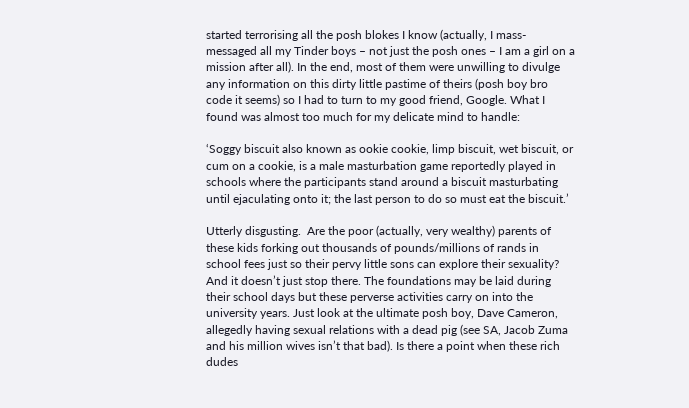started terrorising all the posh blokes I know (actually, I mass-messaged all my Tinder boys – not just the posh ones – I am a girl on a mission after all). In the end, most of them were unwilling to divulge any information on this dirty little pastime of theirs (posh boy bro code it seems) so I had to turn to my good friend, Google. What I found was almost too much for my delicate mind to handle:

‘Soggy biscuit also known as ookie cookie, limp biscuit, wet biscuit, or cum on a cookie, is a male masturbation game reportedly played in schools where the participants stand around a biscuit masturbating until ejaculating onto it; the last person to do so must eat the biscuit.’

Utterly disgusting.  Are the poor (actually, very wealthy) parents of these kids forking out thousands of pounds/millions of rands in school fees just so their pervy little sons can explore their sexuality? And it doesn’t just stop there. The foundations may be laid during their school days but these perverse activities carry on into the university years. Just look at the ultimate posh boy, Dave Cameron, allegedly having sexual relations with a dead pig (see SA, Jacob Zuma and his million wives isn’t that bad). Is there a point when these rich dudes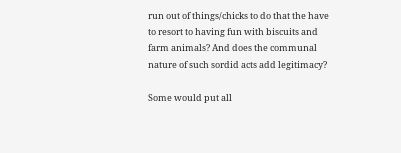run out of things/chicks to do that the have to resort to having fun with biscuits and farm animals? And does the communal nature of such sordid acts add legitimacy?

Some would put all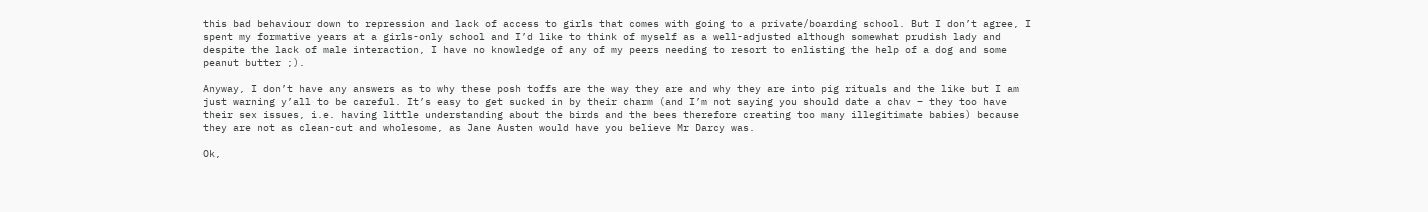this bad behaviour down to repression and lack of access to girls that comes with going to a private/boarding school. But I don’t agree, I spent my formative years at a girls-only school and I’d like to think of myself as a well-adjusted although somewhat prudish lady and despite the lack of male interaction, I have no knowledge of any of my peers needing to resort to enlisting the help of a dog and some peanut butter ;).

Anyway, I don’t have any answers as to why these posh toffs are the way they are and why they are into pig rituals and the like but I am just warning y’all to be careful. It’s easy to get sucked in by their charm (and I’m not saying you should date a chav – they too have their sex issues, i.e. having little understanding about the birds and the bees therefore creating too many illegitimate babies) because they are not as clean-cut and wholesome, as Jane Austen would have you believe Mr Darcy was.

Ok,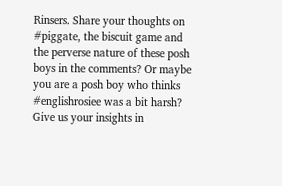Rinsers. Share your thoughts on #piggate, the biscuit game and the perverse nature of these posh boys in the comments? Or maybe you are a posh boy who thinks #englishrosiee was a bit harsh? Give us your insights in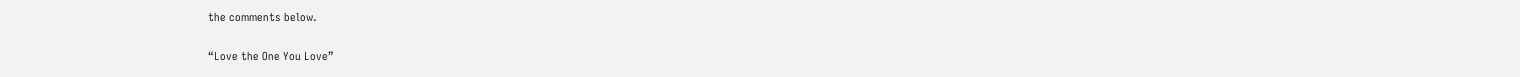the comments below.

“Love the One You Love”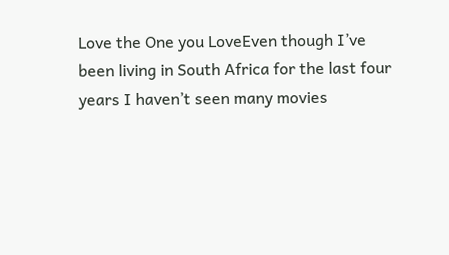Love the One you LoveEven though I’ve been living in South Africa for the last four years I haven’t seen many movies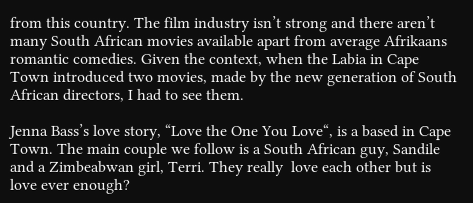from this country. The film industry isn’t strong and there aren’t many South African movies available apart from average Afrikaans romantic comedies. Given the context, when the Labia in Cape Town introduced two movies, made by the new generation of South African directors, I had to see them.

Jenna Bass’s love story, “Love the One You Love“, is a based in Cape Town. The main couple we follow is a South African guy, Sandile and a Zimbeabwan girl, Terri. They really  love each other but is love ever enough?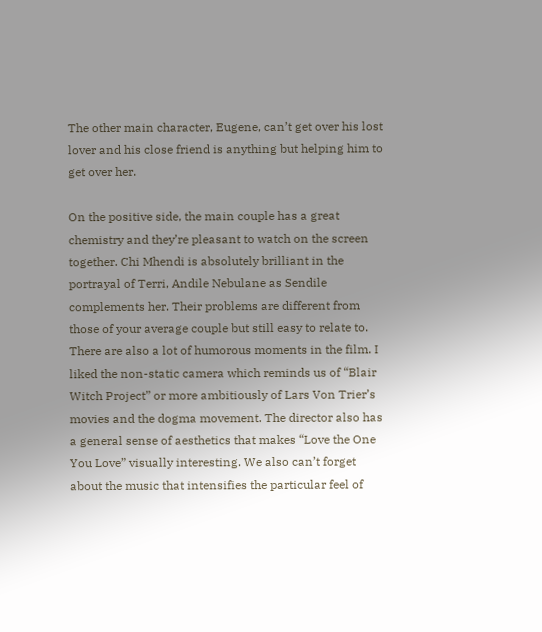The other main character, Eugene, can’t get over his lost lover and his close friend is anything but helping him to get over her.

On the positive side, the main couple has a great chemistry and they’re pleasant to watch on the screen together. Chi Mhendi is absolutely brilliant in the portrayal of Terri, Andile Nebulane as Sendile complements her. Their problems are different from those of your average couple but still easy to relate to. There are also a lot of humorous moments in the film. I liked the non-static camera which reminds us of “Blair Witch Project” or more ambitiously of Lars Von Trier’s movies and the dogma movement. The director also has a general sense of aesthetics that makes “Love the One You Love” visually interesting. We also can’t forget about the music that intensifies the particular feel of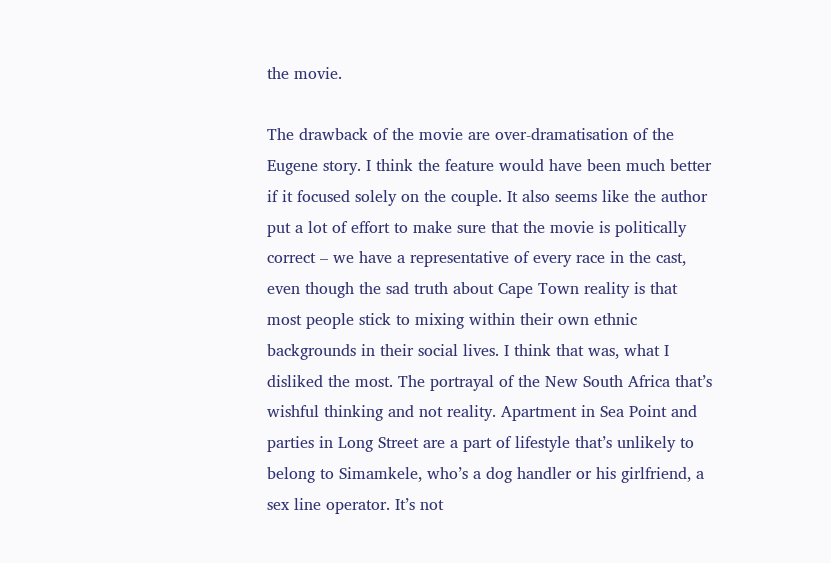the movie.

The drawback of the movie are over-dramatisation of the Eugene story. I think the feature would have been much better if it focused solely on the couple. It also seems like the author put a lot of effort to make sure that the movie is politically correct – we have a representative of every race in the cast, even though the sad truth about Cape Town reality is that most people stick to mixing within their own ethnic backgrounds in their social lives. I think that was, what I disliked the most. The portrayal of the New South Africa that’s wishful thinking and not reality. Apartment in Sea Point and parties in Long Street are a part of lifestyle that’s unlikely to belong to Simamkele, who’s a dog handler or his girlfriend, a sex line operator. It’s not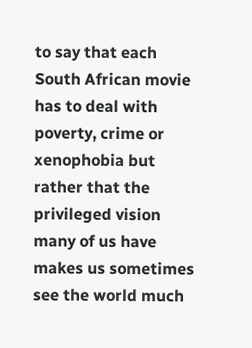to say that each South African movie has to deal with poverty, crime or xenophobia but rather that the privileged vision many of us have makes us sometimes see the world much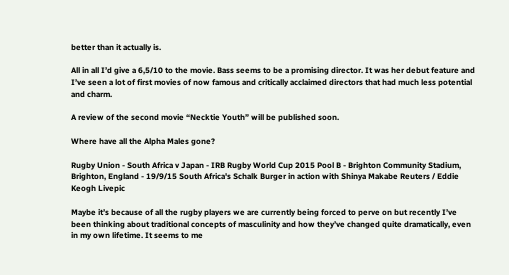better than it actually is.

All in all I’d give a 6,5/10 to the movie. Bass seems to be a promising director. It was her debut feature and I’ve seen a lot of first movies of now famous and critically acclaimed directors that had much less potential and charm.

A review of the second movie “Necktie Youth” will be published soon.

Where have all the Alpha Males gone?

Rugby Union - South Africa v Japan - IRB Rugby World Cup 2015 Pool B - Brighton Community Stadium, Brighton, England - 19/9/15 South Africa's Schalk Burger in action with Shinya Makabe Reuters / Eddie Keogh Livepic

Maybe it’s because of all the rugby players we are currently being forced to perve on but recently I’ve been thinking about traditional concepts of masculinity and how they’ve changed quite dramatically, even in my own lifetime. It seems to me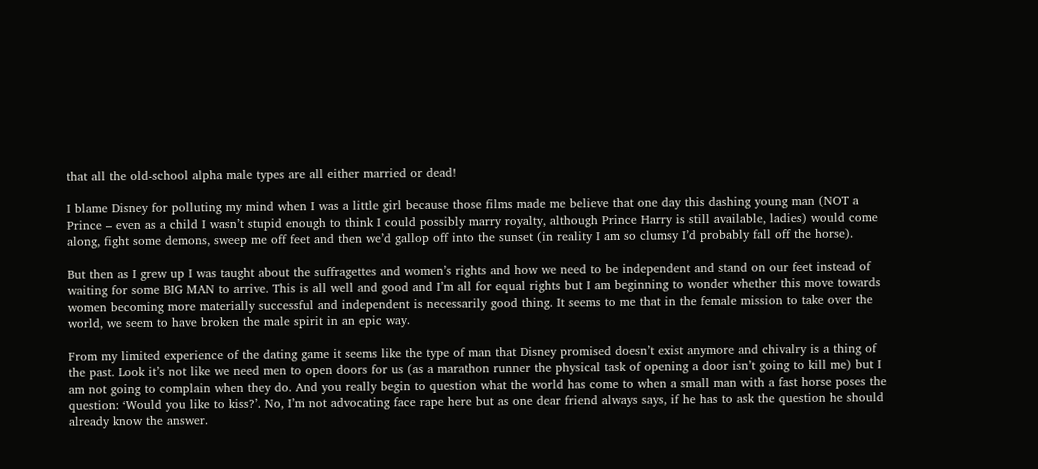that all the old-school alpha male types are all either married or dead!

I blame Disney for polluting my mind when I was a little girl because those films made me believe that one day this dashing young man (NOT a Prince – even as a child I wasn’t stupid enough to think I could possibly marry royalty, although Prince Harry is still available, ladies) would come along, fight some demons, sweep me off feet and then we’d gallop off into the sunset (in reality I am so clumsy I’d probably fall off the horse).

But then as I grew up I was taught about the suffragettes and women’s rights and how we need to be independent and stand on our feet instead of waiting for some BIG MAN to arrive. This is all well and good and I’m all for equal rights but I am beginning to wonder whether this move towards women becoming more materially successful and independent is necessarily good thing. It seems to me that in the female mission to take over the world, we seem to have broken the male spirit in an epic way.

From my limited experience of the dating game it seems like the type of man that Disney promised doesn’t exist anymore and chivalry is a thing of the past. Look it’s not like we need men to open doors for us (as a marathon runner the physical task of opening a door isn’t going to kill me) but I am not going to complain when they do. And you really begin to question what the world has come to when a small man with a fast horse poses the question: ‘Would you like to kiss?’. No, I’m not advocating face rape here but as one dear friend always says, if he has to ask the question he should already know the answer.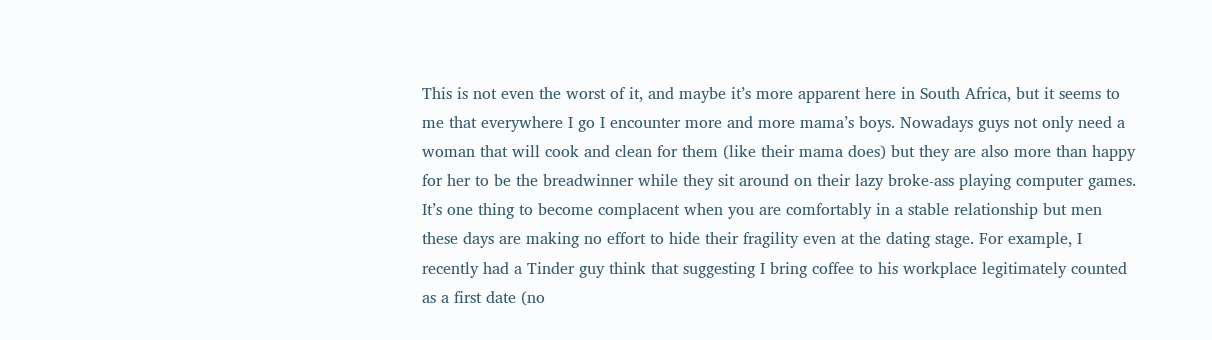This is not even the worst of it, and maybe it’s more apparent here in South Africa, but it seems to me that everywhere I go I encounter more and more mama’s boys. Nowadays guys not only need a woman that will cook and clean for them (like their mama does) but they are also more than happy for her to be the breadwinner while they sit around on their lazy broke-ass playing computer games. It’s one thing to become complacent when you are comfortably in a stable relationship but men these days are making no effort to hide their fragility even at the dating stage. For example, I recently had a Tinder guy think that suggesting I bring coffee to his workplace legitimately counted as a first date (no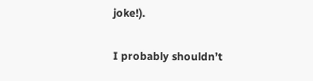joke!).

I probably shouldn’t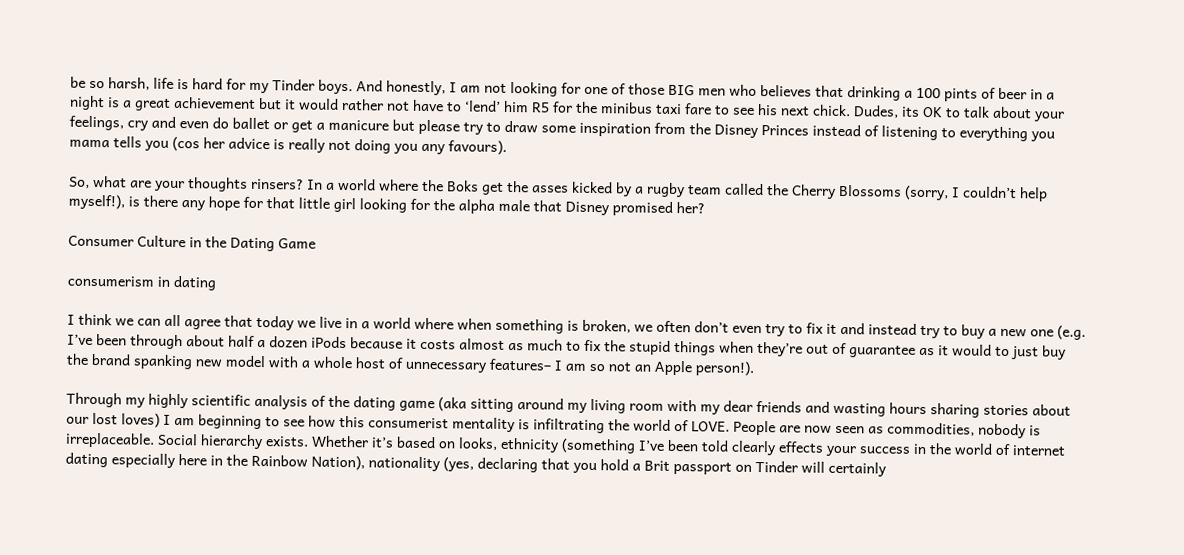be so harsh, life is hard for my Tinder boys. And honestly, I am not looking for one of those BIG men who believes that drinking a 100 pints of beer in a night is a great achievement but it would rather not have to ‘lend’ him R5 for the minibus taxi fare to see his next chick. Dudes, its OK to talk about your feelings, cry and even do ballet or get a manicure but please try to draw some inspiration from the Disney Princes instead of listening to everything you mama tells you (cos her advice is really not doing you any favours).

So, what are your thoughts rinsers? In a world where the Boks get the asses kicked by a rugby team called the Cherry Blossoms (sorry, I couldn’t help myself!), is there any hope for that little girl looking for the alpha male that Disney promised her?

Consumer Culture in the Dating Game

consumerism in dating

I think we can all agree that today we live in a world where when something is broken, we often don’t even try to fix it and instead try to buy a new one (e.g. I’ve been through about half a dozen iPods because it costs almost as much to fix the stupid things when they’re out of guarantee as it would to just buy the brand spanking new model with a whole host of unnecessary features– I am so not an Apple person!).

Through my highly scientific analysis of the dating game (aka sitting around my living room with my dear friends and wasting hours sharing stories about our lost loves) I am beginning to see how this consumerist mentality is infiltrating the world of LOVE. People are now seen as commodities, nobody is irreplaceable. Social hierarchy exists. Whether it’s based on looks, ethnicity (something I’ve been told clearly effects your success in the world of internet dating especially here in the Rainbow Nation), nationality (yes, declaring that you hold a Brit passport on Tinder will certainly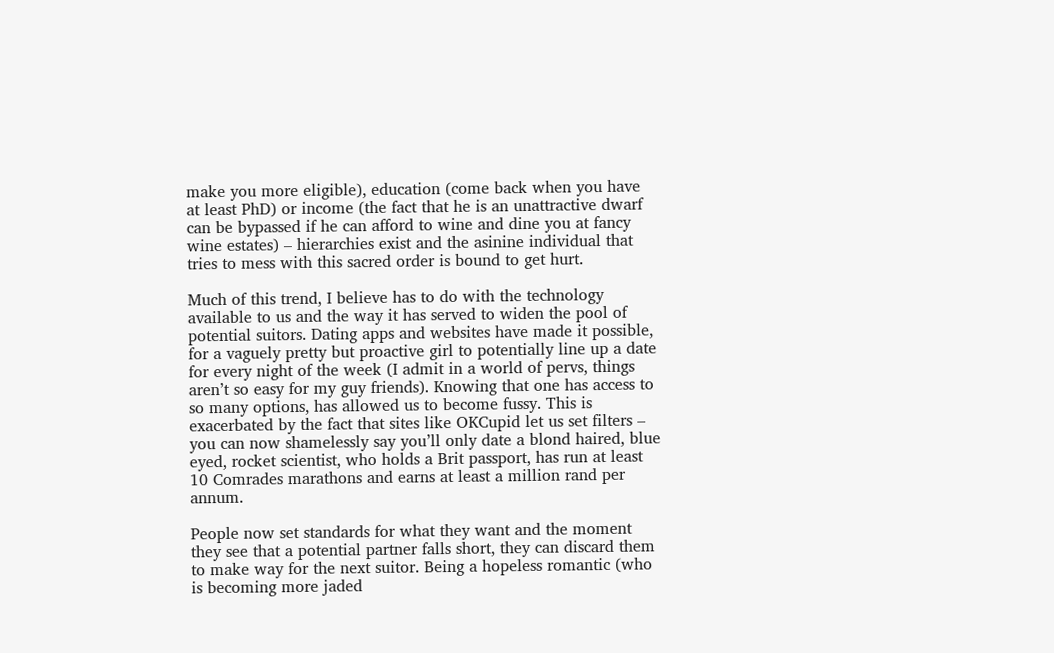make you more eligible), education (come back when you have at least PhD) or income (the fact that he is an unattractive dwarf can be bypassed if he can afford to wine and dine you at fancy wine estates) – hierarchies exist and the asinine individual that tries to mess with this sacred order is bound to get hurt.

Much of this trend, I believe has to do with the technology available to us and the way it has served to widen the pool of potential suitors. Dating apps and websites have made it possible, for a vaguely pretty but proactive girl to potentially line up a date for every night of the week (I admit in a world of pervs, things aren’t so easy for my guy friends). Knowing that one has access to so many options, has allowed us to become fussy. This is exacerbated by the fact that sites like OKCupid let us set filters – you can now shamelessly say you’ll only date a blond haired, blue eyed, rocket scientist, who holds a Brit passport, has run at least 10 Comrades marathons and earns at least a million rand per annum.

People now set standards for what they want and the moment they see that a potential partner falls short, they can discard them to make way for the next suitor. Being a hopeless romantic (who is becoming more jaded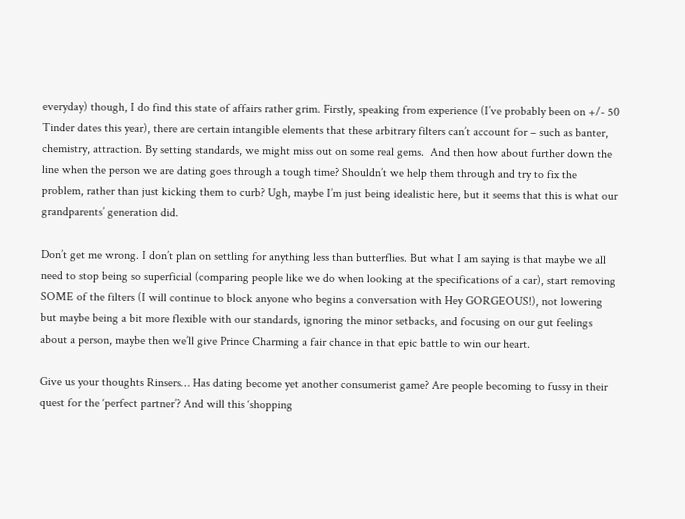everyday) though, I do find this state of affairs rather grim. Firstly, speaking from experience (I’ve probably been on +/- 50 Tinder dates this year), there are certain intangible elements that these arbitrary filters can’t account for – such as banter, chemistry, attraction. By setting standards, we might miss out on some real gems.  And then how about further down the line when the person we are dating goes through a tough time? Shouldn’t we help them through and try to fix the problem, rather than just kicking them to curb? Ugh, maybe I’m just being idealistic here, but it seems that this is what our grandparents’ generation did.

Don’t get me wrong. I don’t plan on settling for anything less than butterflies. But what I am saying is that maybe we all need to stop being so superficial (comparing people like we do when looking at the specifications of a car), start removing SOME of the filters (I will continue to block anyone who begins a conversation with Hey GORGEOUS!), not lowering but maybe being a bit more flexible with our standards, ignoring the minor setbacks, and focusing on our gut feelings about a person, maybe then we’ll give Prince Charming a fair chance in that epic battle to win our heart.

Give us your thoughts Rinsers… Has dating become yet another consumerist game? Are people becoming to fussy in their quest for the ‘perfect partner’? And will this ‘shopping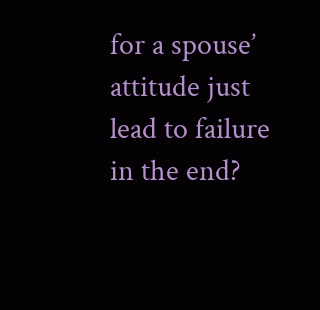for a spouse’ attitude just lead to failure in the end?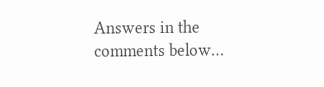Answers in the comments below…